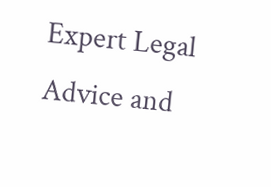Expert Legal Advice and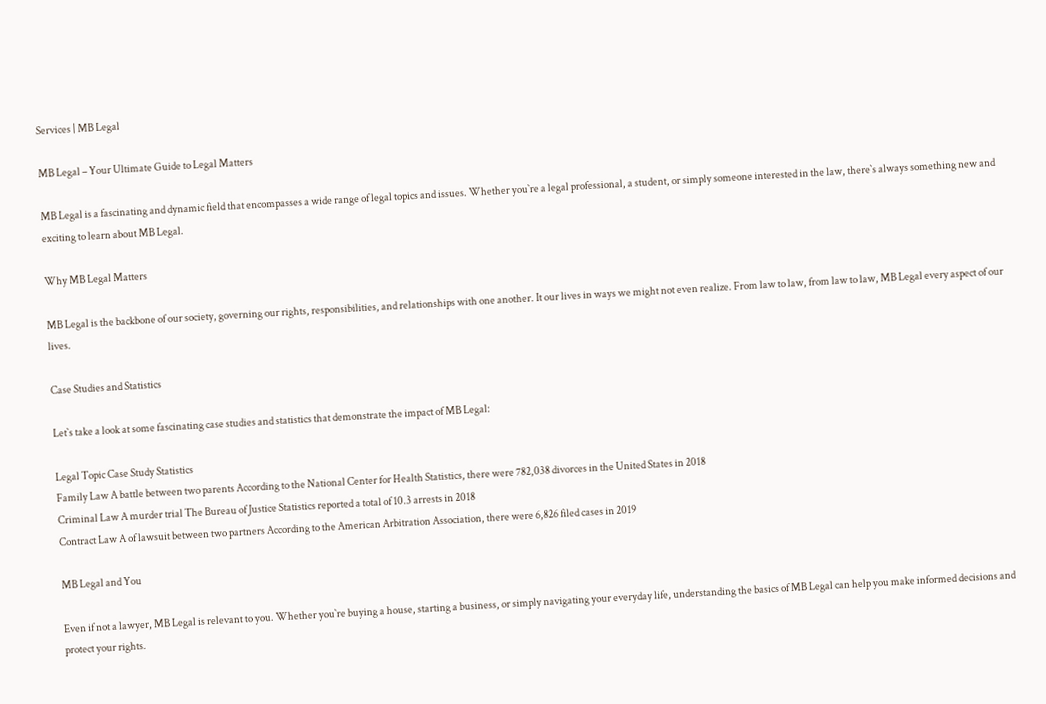Services | MB Legal

MB Legal – Your Ultimate Guide to Legal Matters

MB Legal is a fascinating and dynamic field that encompasses a wide range of legal topics and issues. Whether you`re a legal professional, a student, or simply someone interested in the law, there`s always something new and exciting to learn about MB Legal.

Why MB Legal Matters

MB Legal is the backbone of our society, governing our rights, responsibilities, and relationships with one another. It our lives in ways we might not even realize. From law to law, from law to law, MB Legal every aspect of our lives.

Case Studies and Statistics

Let`s take a look at some fascinating case studies and statistics that demonstrate the impact of MB Legal:

Legal Topic Case Study Statistics
Family Law A battle between two parents According to the National Center for Health Statistics, there were 782,038 divorces in the United States in 2018
Criminal Law A murder trial The Bureau of Justice Statistics reported a total of 10.3 arrests in 2018
Contract Law A of lawsuit between two partners According to the American Arbitration Association, there were 6,826 filed cases in 2019

MB Legal and You

Even if not a lawyer, MB Legal is relevant to you. Whether you`re buying a house, starting a business, or simply navigating your everyday life, understanding the basics of MB Legal can help you make informed decisions and protect your rights.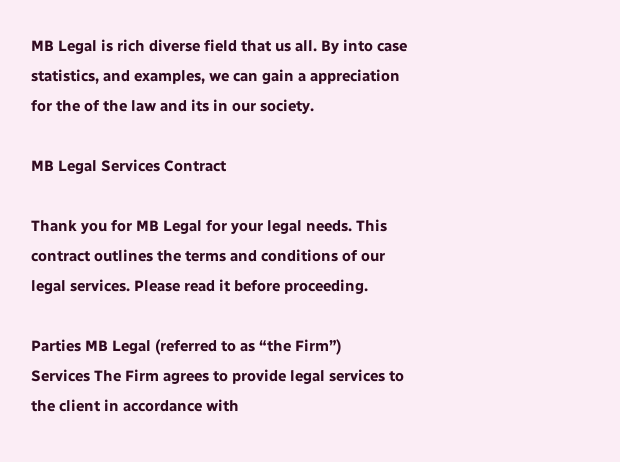MB Legal is rich diverse field that us all. By into case statistics, and examples, we can gain a appreciation for the of the law and its in our society.

MB Legal Services Contract

Thank you for MB Legal for your legal needs. This contract outlines the terms and conditions of our legal services. Please read it before proceeding.

Parties MB Legal (referred to as “the Firm”)
Services The Firm agrees to provide legal services to the client in accordance with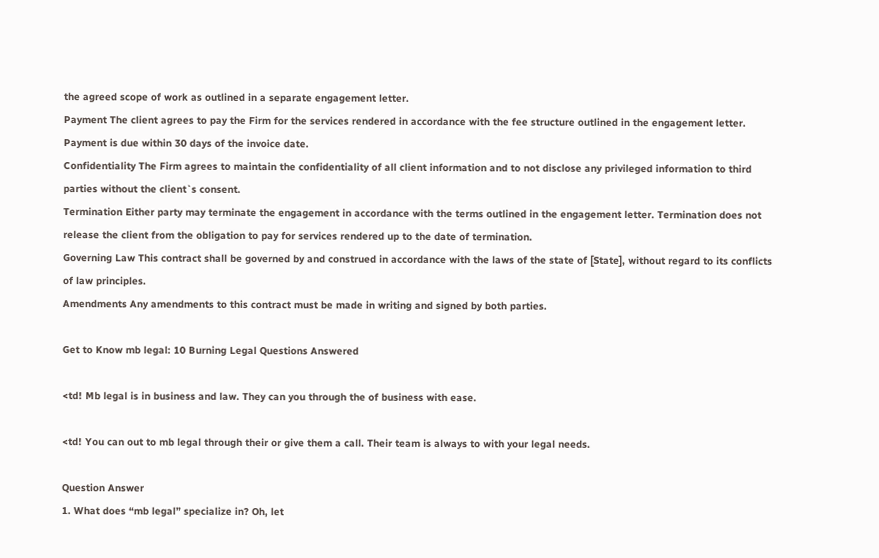the agreed scope of work as outlined in a separate engagement letter.
Payment The client agrees to pay the Firm for the services rendered in accordance with the fee structure outlined in the engagement letter. Payment is due within 30 days of the invoice date.
Confidentiality The Firm agrees to maintain the confidentiality of all client information and to not disclose any privileged information to third parties without the client`s consent.
Termination Either party may terminate the engagement in accordance with the terms outlined in the engagement letter. Termination does not release the client from the obligation to pay for services rendered up to the date of termination.
Governing Law This contract shall be governed by and construed in accordance with the laws of the state of [State], without regard to its conflicts of law principles.
Amendments Any amendments to this contract must be made in writing and signed by both parties.

Get to Know mb legal: 10 Burning Legal Questions Answered

<td! Mb legal is in business and law. They can you through the of business with ease.

<td! You can out to mb legal through their or give them a call. Their team is always to with your legal needs.

Question Answer
1. What does “mb legal” specialize in? Oh, let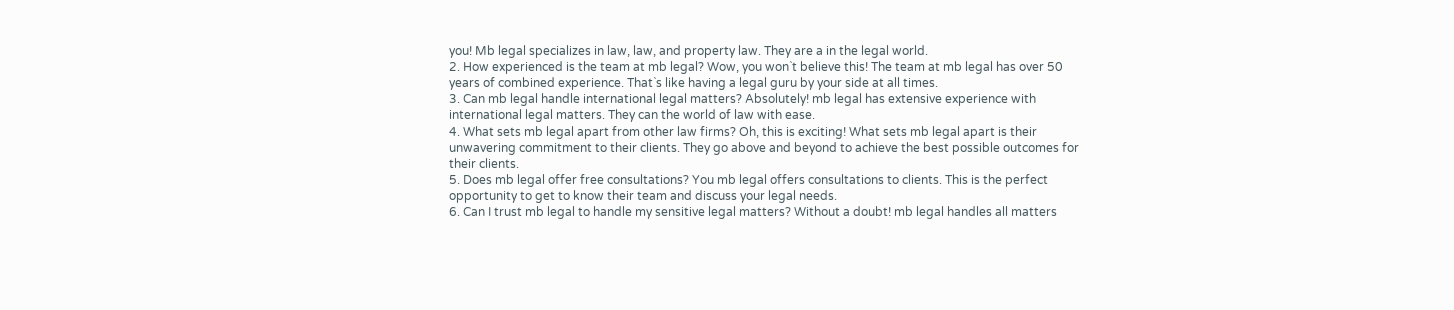you! Mb legal specializes in law, law, and property law. They are a in the legal world.
2. How experienced is the team at mb legal? Wow, you won`t believe this! The team at mb legal has over 50 years of combined experience. That`s like having a legal guru by your side at all times.
3. Can mb legal handle international legal matters? Absolutely! mb legal has extensive experience with international legal matters. They can the world of law with ease.
4. What sets mb legal apart from other law firms? Oh, this is exciting! What sets mb legal apart is their unwavering commitment to their clients. They go above and beyond to achieve the best possible outcomes for their clients.
5. Does mb legal offer free consultations? You mb legal offers consultations to clients. This is the perfect opportunity to get to know their team and discuss your legal needs.
6. Can I trust mb legal to handle my sensitive legal matters? Without a doubt! mb legal handles all matters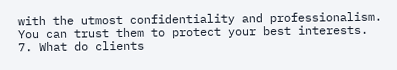with the utmost confidentiality and professionalism. You can trust them to protect your best interests.
7. What do clients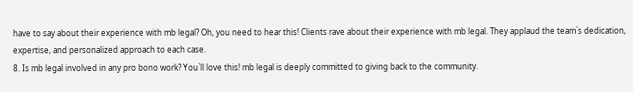have to say about their experience with mb legal? Oh, you need to hear this! Clients rave about their experience with mb legal. They applaud the team`s dedication, expertise, and personalized approach to each case.
8. Is mb legal involved in any pro bono work? You`ll love this! mb legal is deeply committed to giving back to the community.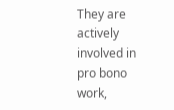They are actively involved in pro bono work,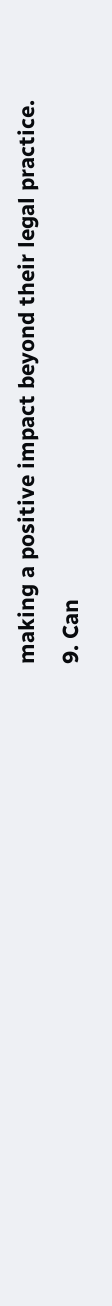making a positive impact beyond their legal practice.
9. Can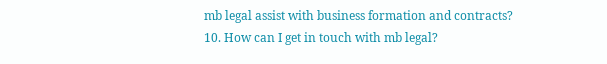mb legal assist with business formation and contracts?
10. How can I get in touch with mb legal?